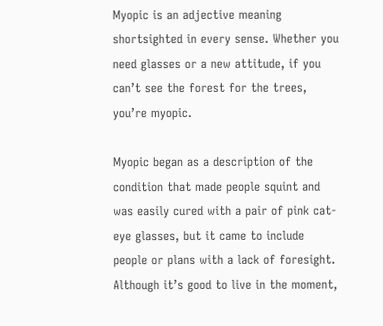Myopic is an adjective meaning shortsighted in every sense. Whether you need glasses or a new attitude, if you can’t see the forest for the trees, you’re myopic.

Myopic began as a description of the condition that made people squint and was easily cured with a pair of pink cat-eye glasses, but it came to include people or plans with a lack of foresight. Although it’s good to live in the moment,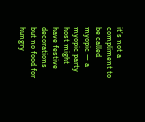it’s not a compliment to be called myopic — a myopic party host might have festive decorations but no food for hungry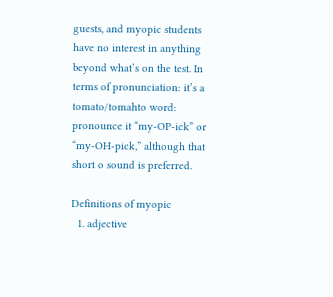guests, and myopic students have no interest in anything beyond what’s on the test. In terms of pronunciation: it’s a tomato/tomahto word: pronounce it “my-OP-ick” or “my-OH-pick,” although that short o sound is preferred.

Definitions of myopic
  1. adjective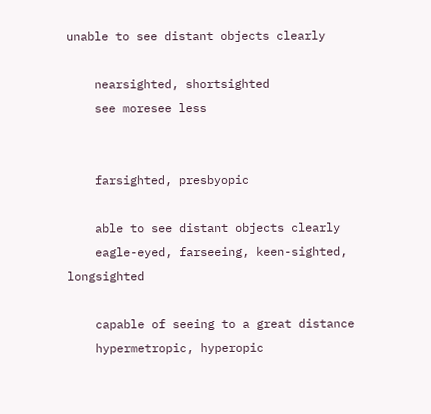unable to see distant objects clearly

    nearsighted, shortsighted
    see moresee less


    farsighted, presbyopic

    able to see distant objects clearly
    eagle-eyed, farseeing, keen-sighted, longsighted

    capable of seeing to a great distance
    hypermetropic, hyperopic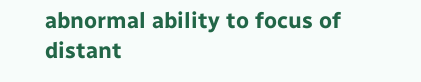abnormal ability to focus of distant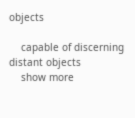objects

    capable of discerning distant objects
    show more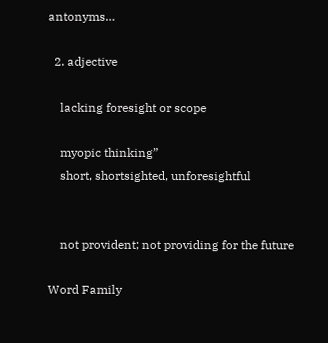antonyms…

  2. adjective

    lacking foresight or scope

    myopic thinking”
    short, shortsighted, unforesightful


    not provident; not providing for the future

Word Family